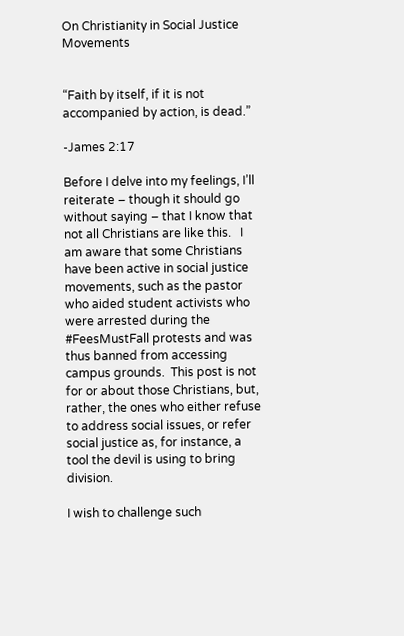On Christianity in Social Justice Movements


“Faith by itself, if it is not accompanied by action, is dead.”

-James 2:17

Before I delve into my feelings, I’ll reiterate – though it should go without saying – that I know that  not all Christians are like this.   I am aware that some Christians have been active in social justice movements, such as the pastor who aided student activists who were arrested during the #FeesMustFall protests and was thus banned from accessing campus grounds.  This post is not for or about those Christians, but, rather, the ones who either refuse to address social issues, or refer social justice as, for instance, a tool the devil is using to bring division.

I wish to challenge such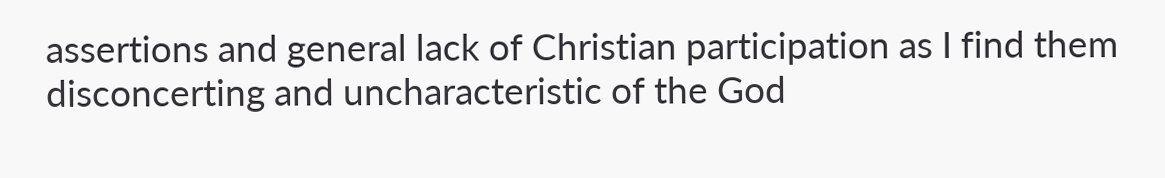assertions and general lack of Christian participation as I find them disconcerting and uncharacteristic of the God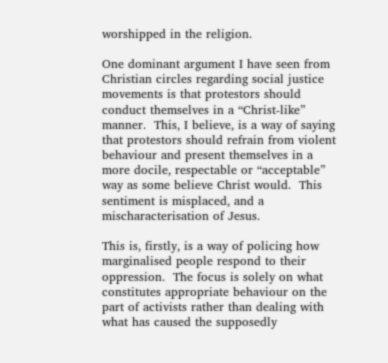worshipped in the religion.

One dominant argument I have seen from Christian circles regarding social justice movements is that protestors should conduct themselves in a “Christ-like” manner.  This, I believe, is a way of saying that protestors should refrain from violent behaviour and present themselves in a more docile, respectable or “acceptable” way as some believe Christ would.  This sentiment is misplaced, and a mischaracterisation of Jesus.

This is, firstly, is a way of policing how marginalised people respond to their oppression.  The focus is solely on what constitutes appropriate behaviour on the part of activists rather than dealing with what has caused the supposedly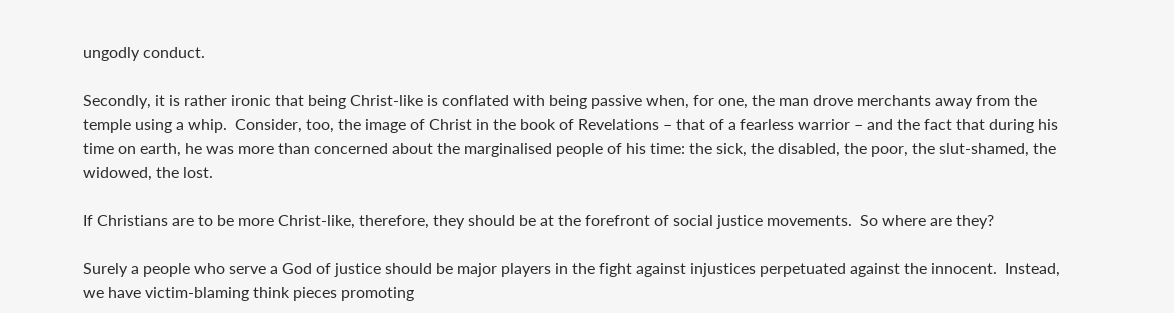ungodly conduct.

Secondly, it is rather ironic that being Christ-like is conflated with being passive when, for one, the man drove merchants away from the temple using a whip.  Consider, too, the image of Christ in the book of Revelations – that of a fearless warrior – and the fact that during his time on earth, he was more than concerned about the marginalised people of his time: the sick, the disabled, the poor, the slut-shamed, the widowed, the lost.

If Christians are to be more Christ-like, therefore, they should be at the forefront of social justice movements.  So where are they?

Surely a people who serve a God of justice should be major players in the fight against injustices perpetuated against the innocent.  Instead, we have victim-blaming think pieces promoting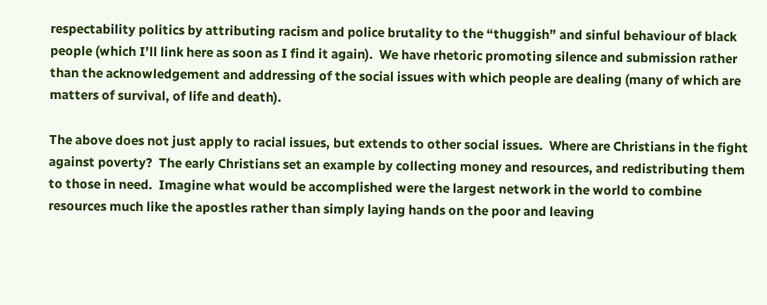respectability politics by attributing racism and police brutality to the “thuggish” and sinful behaviour of black people (which I’ll link here as soon as I find it again).  We have rhetoric promoting silence and submission rather than the acknowledgement and addressing of the social issues with which people are dealing (many of which are matters of survival, of life and death).

The above does not just apply to racial issues, but extends to other social issues.  Where are Christians in the fight against poverty?  The early Christians set an example by collecting money and resources, and redistributing them to those in need.  Imagine what would be accomplished were the largest network in the world to combine resources much like the apostles rather than simply laying hands on the poor and leaving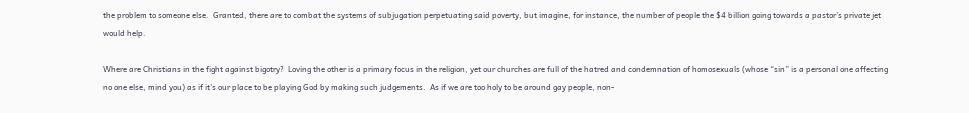the problem to someone else.  Granted, there are to combat the systems of subjugation perpetuating said poverty, but imagine, for instance, the number of people the $4 billion going towards a pastor’s private jet would help.

Where are Christians in the fight against bigotry?  Loving the other is a primary focus in the religion, yet our churches are full of the hatred and condemnation of homosexuals (whose “sin” is a personal one affecting no one else, mind you) as if it’s our place to be playing God by making such judgements.  As if we are too holy to be around gay people, non-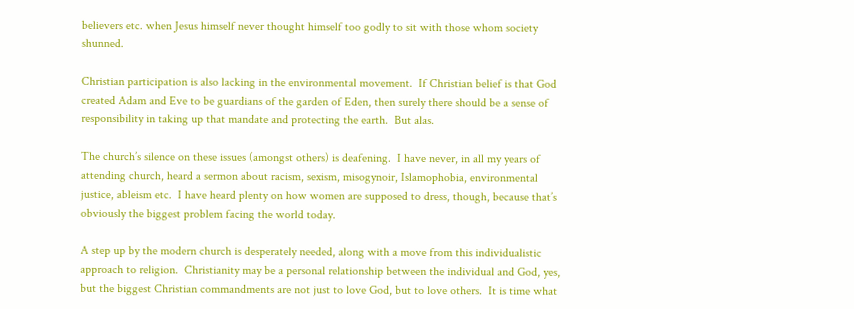believers etc. when Jesus himself never thought himself too godly to sit with those whom society shunned.

Christian participation is also lacking in the environmental movement.  If Christian belief is that God created Adam and Eve to be guardians of the garden of Eden, then surely there should be a sense of responsibility in taking up that mandate and protecting the earth.  But alas.

The church’s silence on these issues (amongst others) is deafening.  I have never, in all my years of attending church, heard a sermon about racism, sexism, misogynoir, Islamophobia, environmental justice, ableism etc.  I have heard plenty on how women are supposed to dress, though, because that’s obviously the biggest problem facing the world today.

A step up by the modern church is desperately needed, along with a move from this individualistic approach to religion.  Christianity may be a personal relationship between the individual and God, yes, but the biggest Christian commandments are not just to love God, but to love others.  It is time what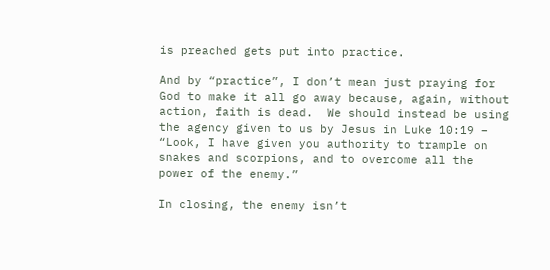is preached gets put into practice.

And by “practice”, I don’t mean just praying for God to make it all go away because, again, without action, faith is dead.  We should instead be using the agency given to us by Jesus in Luke 10:19 – “Look, I have given you authority to trample on snakes and scorpions, and to overcome all the power of the enemy.”

In closing, the enemy isn’t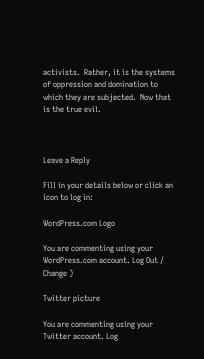activists.  Rather, it is the systems of oppression and domination to which they are subjected.  Now that is the true evil.



Leave a Reply

Fill in your details below or click an icon to log in:

WordPress.com Logo

You are commenting using your WordPress.com account. Log Out / Change )

Twitter picture

You are commenting using your Twitter account. Log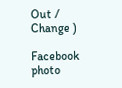Out / Change )

Facebook photo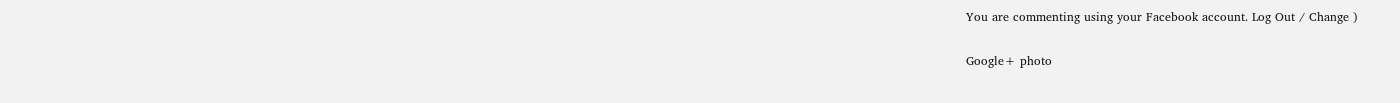You are commenting using your Facebook account. Log Out / Change )

Google+ photo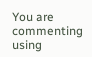You are commenting using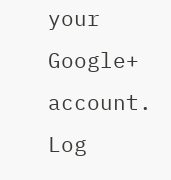your Google+ account. Log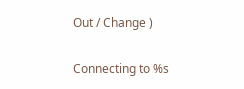Out / Change )

Connecting to %s